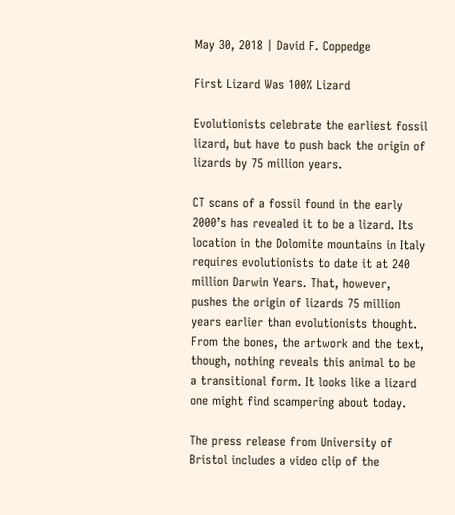May 30, 2018 | David F. Coppedge

First Lizard Was 100% Lizard

Evolutionists celebrate the earliest fossil lizard, but have to push back the origin of lizards by 75 million years.

CT scans of a fossil found in the early 2000’s has revealed it to be a lizard. Its location in the Dolomite mountains in Italy requires evolutionists to date it at 240 million Darwin Years. That, however, pushes the origin of lizards 75 million years earlier than evolutionists thought. From the bones, the artwork and the text, though, nothing reveals this animal to be a transitional form. It looks like a lizard one might find scampering about today.

The press release from University of Bristol includes a video clip of the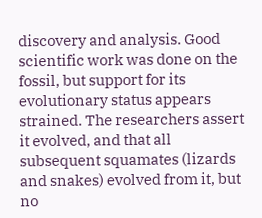discovery and analysis. Good scientific work was done on the fossil, but support for its evolutionary status appears strained. The researchers assert it evolved, and that all subsequent squamates (lizards and snakes) evolved from it, but no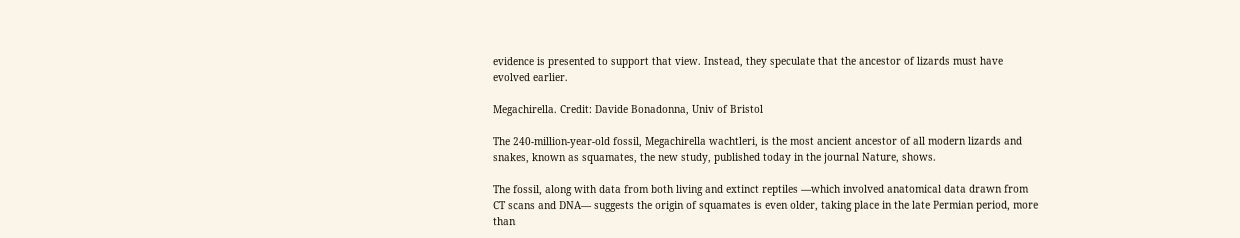evidence is presented to support that view. Instead, they speculate that the ancestor of lizards must have evolved earlier.

Megachirella. Credit: Davide Bonadonna, Univ of Bristol

The 240-million-year-old fossil, Megachirella wachtleri, is the most ancient ancestor of all modern lizards and snakes, known as squamates, the new study, published today in the journal Nature, shows.

The fossil, along with data from both living and extinct reptiles —which involved anatomical data drawn from CT scans and DNA— suggests the origin of squamates is even older, taking place in the late Permian period, more than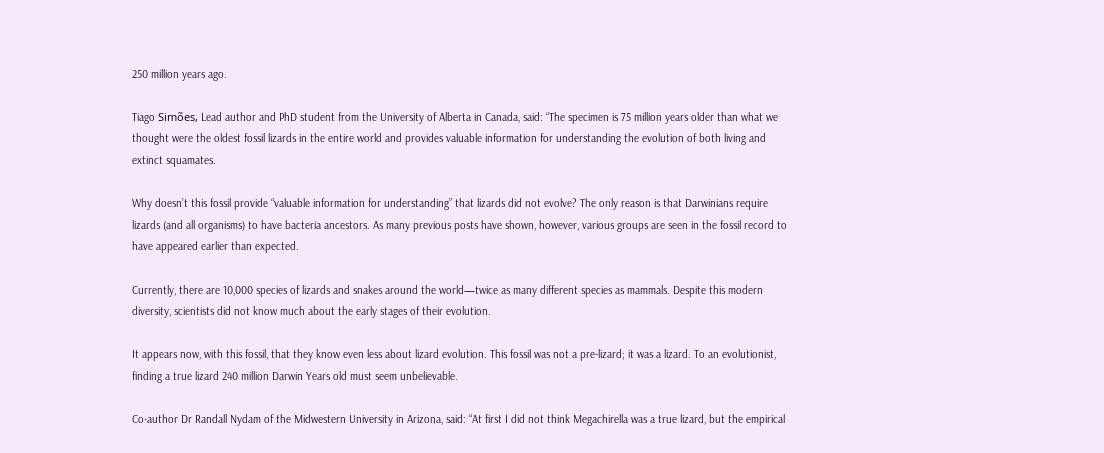250 million years ago.

Tiago Simões, Lead author and PhD student from the University of Alberta in Canada, said: “The specimen is 75 million years older than what we thought were the oldest fossil lizards in the entire world and provides valuable information for understanding the evolution of both living and extinct squamates.

Why doesn’t this fossil provide “valuable information for understanding” that lizards did not evolve? The only reason is that Darwinians require lizards (and all organisms) to have bacteria ancestors. As many previous posts have shown, however, various groups are seen in the fossil record to have appeared earlier than expected.

Currently, there are 10,000 species of lizards and snakes around the world—twice as many different species as mammals. Despite this modern diversity, scientists did not know much about the early stages of their evolution.

It appears now, with this fossil, that they know even less about lizard evolution. This fossil was not a pre-lizard; it was a lizard. To an evolutionist, finding a true lizard 240 million Darwin Years old must seem unbelievable.

Co-author Dr Randall Nydam of the Midwestern University in Arizona, said: “At first I did not think Megachirella was a true lizard, but the empirical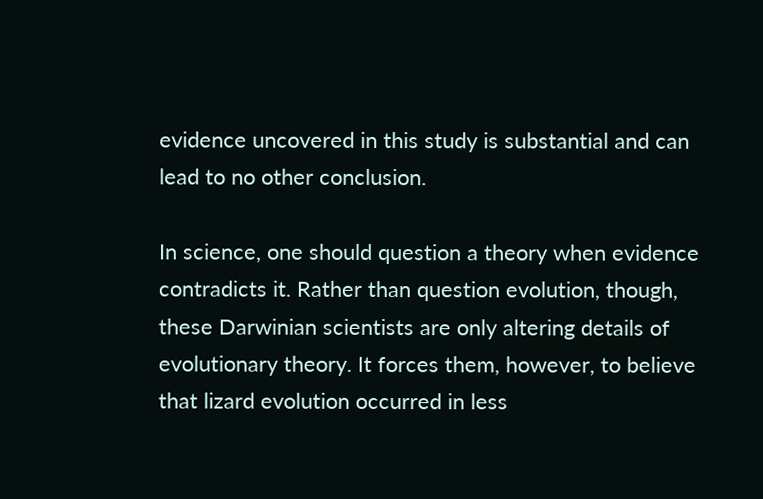evidence uncovered in this study is substantial and can lead to no other conclusion.

In science, one should question a theory when evidence contradicts it. Rather than question evolution, though, these Darwinian scientists are only altering details of evolutionary theory. It forces them, however, to believe that lizard evolution occurred in less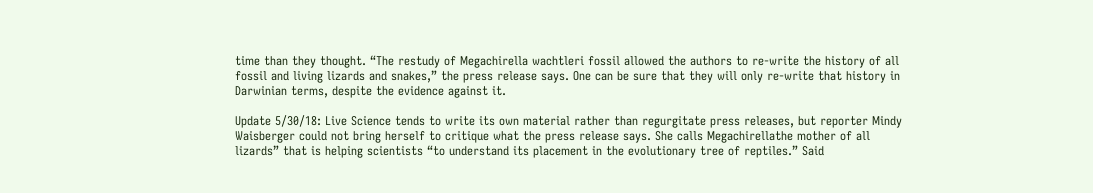time than they thought. “The restudy of Megachirella wachtleri fossil allowed the authors to re-write the history of all fossil and living lizards and snakes,” the press release says. One can be sure that they will only re-write that history in Darwinian terms, despite the evidence against it.

Update 5/30/18: Live Science tends to write its own material rather than regurgitate press releases, but reporter Mindy Waisberger could not bring herself to critique what the press release says. She calls Megachirellathe mother of all lizards” that is helping scientists “to understand its placement in the evolutionary tree of reptiles.” Said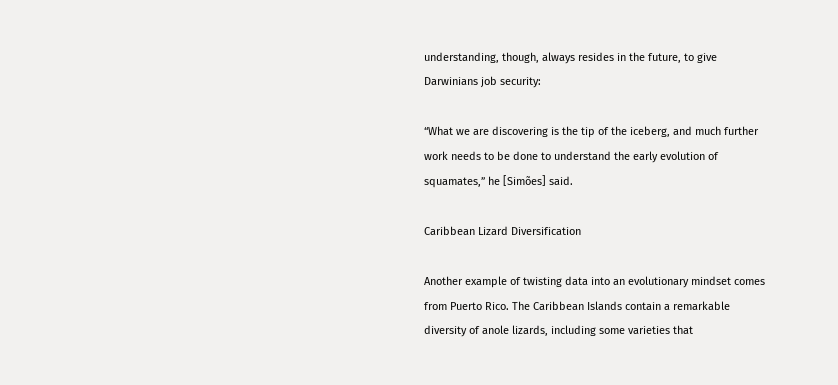understanding, though, always resides in the future, to give Darwinians job security:

“What we are discovering is the tip of the iceberg, and much further work needs to be done to understand the early evolution of squamates,” he [Simões] said.

Caribbean Lizard Diversification

Another example of twisting data into an evolutionary mindset comes from Puerto Rico. The Caribbean Islands contain a remarkable diversity of anole lizards, including some varieties that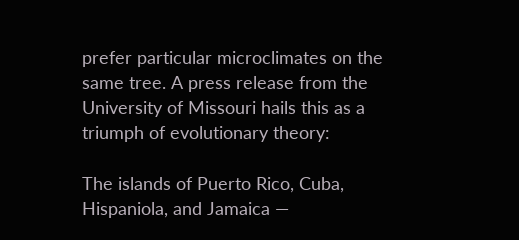prefer particular microclimates on the same tree. A press release from the University of Missouri hails this as a triumph of evolutionary theory:

The islands of Puerto Rico, Cuba, Hispaniola, and Jamaica —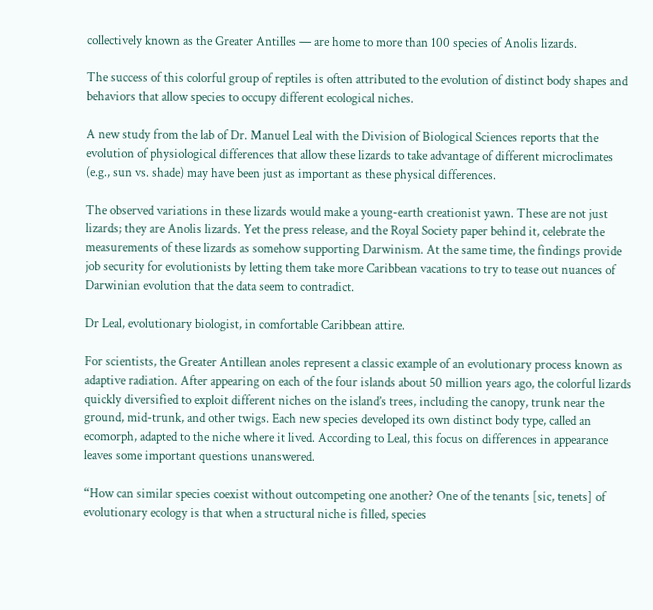collectively known as the Greater Antilles — are home to more than 100 species of Anolis lizards.

The success of this colorful group of reptiles is often attributed to the evolution of distinct body shapes and behaviors that allow species to occupy different ecological niches.

A new study from the lab of Dr. Manuel Leal with the Division of Biological Sciences reports that the evolution of physiological differences that allow these lizards to take advantage of different microclimates (e.g., sun vs. shade) may have been just as important as these physical differences.

The observed variations in these lizards would make a young-earth creationist yawn. These are not just lizards; they are Anolis lizards. Yet the press release, and the Royal Society paper behind it, celebrate the measurements of these lizards as somehow supporting Darwinism. At the same time, the findings provide job security for evolutionists by letting them take more Caribbean vacations to try to tease out nuances of Darwinian evolution that the data seem to contradict.

Dr Leal, evolutionary biologist, in comfortable Caribbean attire.

For scientists, the Greater Antillean anoles represent a classic example of an evolutionary process known as adaptive radiation. After appearing on each of the four islands about 50 million years ago, the colorful lizards quickly diversified to exploit different niches on the island’s trees, including the canopy, trunk near the ground, mid-trunk, and other twigs. Each new species developed its own distinct body type, called an ecomorph, adapted to the niche where it lived. According to Leal, this focus on differences in appearance leaves some important questions unanswered.

“How can similar species coexist without outcompeting one another? One of the tenants [sic, tenets] of evolutionary ecology is that when a structural niche is filled, species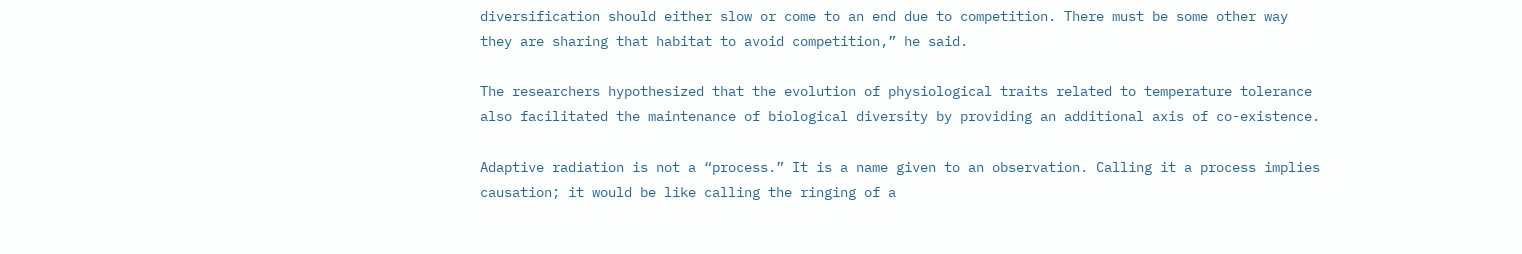diversification should either slow or come to an end due to competition. There must be some other way they are sharing that habitat to avoid competition,” he said.

The researchers hypothesized that the evolution of physiological traits related to temperature tolerance also facilitated the maintenance of biological diversity by providing an additional axis of co-existence.

Adaptive radiation is not a “process.” It is a name given to an observation. Calling it a process implies causation; it would be like calling the ringing of a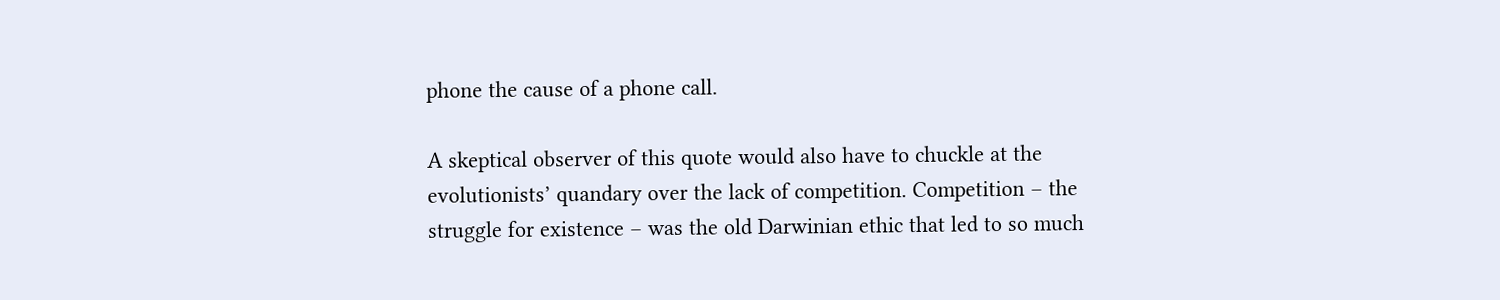phone the cause of a phone call.

A skeptical observer of this quote would also have to chuckle at the evolutionists’ quandary over the lack of competition. Competition – the struggle for existence – was the old Darwinian ethic that led to so much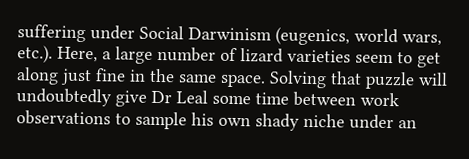suffering under Social Darwinism (eugenics, world wars, etc.). Here, a large number of lizard varieties seem to get along just fine in the same space. Solving that puzzle will undoubtedly give Dr Leal some time between work observations to sample his own shady niche under an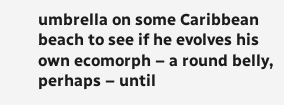umbrella on some Caribbean beach to see if he evolves his own ecomorph – a round belly, perhaps – until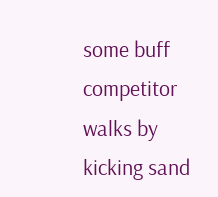some buff competitor walks by kicking sand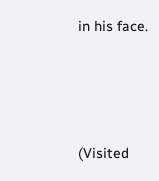in his face.




(Visited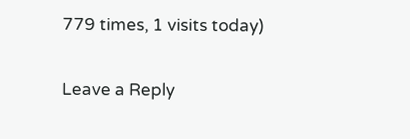779 times, 1 visits today)

Leave a Reply